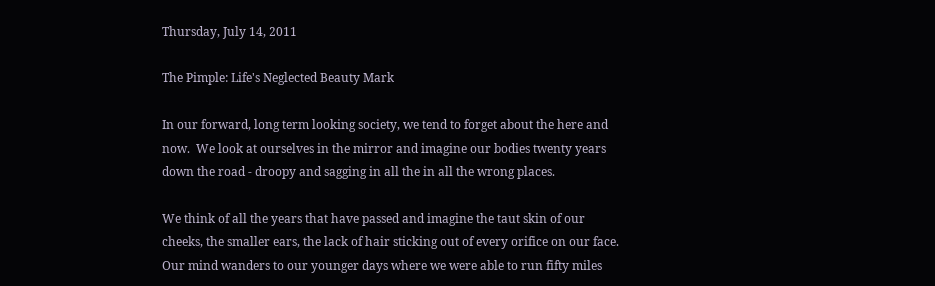Thursday, July 14, 2011

The Pimple: Life's Neglected Beauty Mark

In our forward, long term looking society, we tend to forget about the here and now.  We look at ourselves in the mirror and imagine our bodies twenty years down the road - droopy and sagging in all the in all the wrong places.

We think of all the years that have passed and imagine the taut skin of our cheeks, the smaller ears, the lack of hair sticking out of every orifice on our face.  Our mind wanders to our younger days where we were able to run fifty miles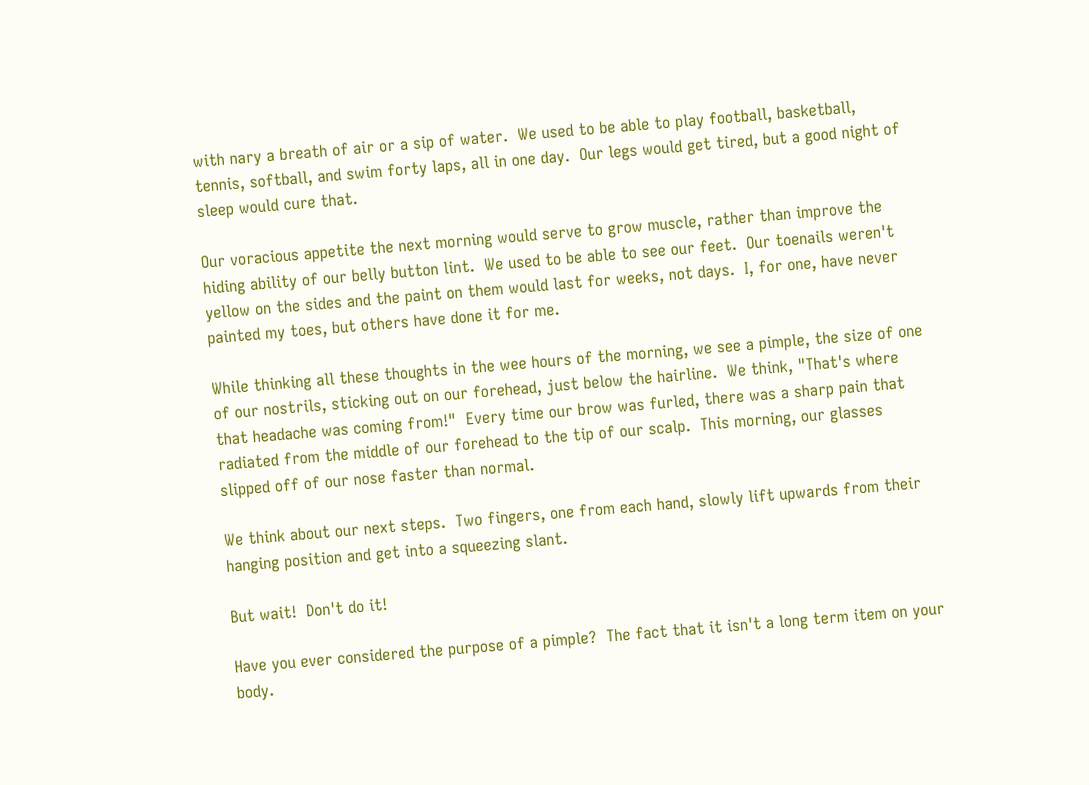with nary a breath of air or a sip of water.  We used to be able to play football, basketball, tennis, softball, and swim forty laps, all in one day.  Our legs would get tired, but a good night of sleep would cure that.

Our voracious appetite the next morning would serve to grow muscle, rather than improve the hiding ability of our belly button lint.  We used to be able to see our feet.  Our toenails weren't yellow on the sides and the paint on them would last for weeks, not days.  I, for one, have never painted my toes, but others have done it for me.

While thinking all these thoughts in the wee hours of the morning, we see a pimple, the size of one of our nostrils, sticking out on our forehead, just below the hairline.  We think, "That's where that headache was coming from!"  Every time our brow was furled, there was a sharp pain that radiated from the middle of our forehead to the tip of our scalp.  This morning, our glasses slipped off of our nose faster than normal.

We think about our next steps.  Two fingers, one from each hand, slowly lift upwards from their hanging position and get into a squeezing slant.

But wait!  Don't do it!

Have you ever considered the purpose of a pimple?  The fact that it isn't a long term item on your body.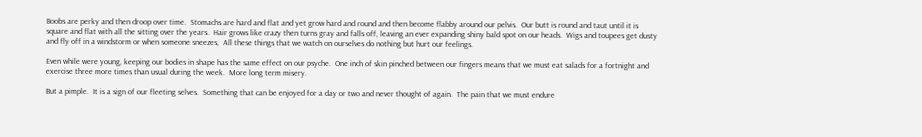Boobs are perky and then droop over time.  Stomachs are hard and flat and yet grow hard and round and then become flabby around our pelvis.  Our butt is round and taut until it is square and flat with all the sitting over the years.  Hair grows like crazy then turns gray and falls off, leaving an ever expanding shiny bald spot on our heads.  Wigs and toupees get dusty and fly off in a windstorm or when someone sneezes,  All these things that we watch on ourselves do nothing but hurt our feelings.

Even while were young, keeping our bodies in shape has the same effect on our psyche.  One inch of skin pinched between our fingers means that we must eat salads for a fortnight and exercise three more times than usual during the week.  More long term misery.

But a pimple.  It is a sign of our fleeting selves.  Something that can be enjoyed for a day or two and never thought of again.  The pain that we must endure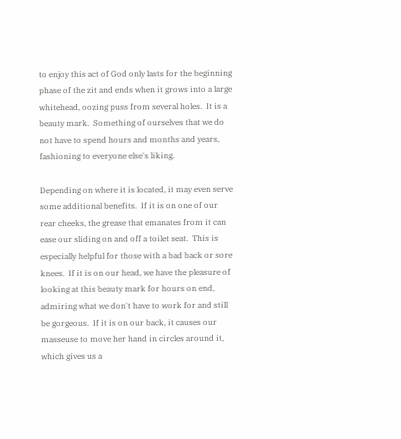to enjoy this act of God only lasts for the beginning phase of the zit and ends when it grows into a large whitehead, oozing puss from several holes.  It is a beauty mark.  Something of ourselves that we do not have to spend hours and months and years, fashioning to everyone else's liking.

Depending on where it is located, it may even serve some additional benefits.  If it is on one of our rear cheeks, the grease that emanates from it can ease our sliding on and off a toilet seat.  This is especially helpful for those with a bad back or sore knees.  If it is on our head, we have the pleasure of looking at this beauty mark for hours on end, admiring what we don't have to work for and still be gorgeous.  If it is on our back, it causes our masseuse to move her hand in circles around it, which gives us a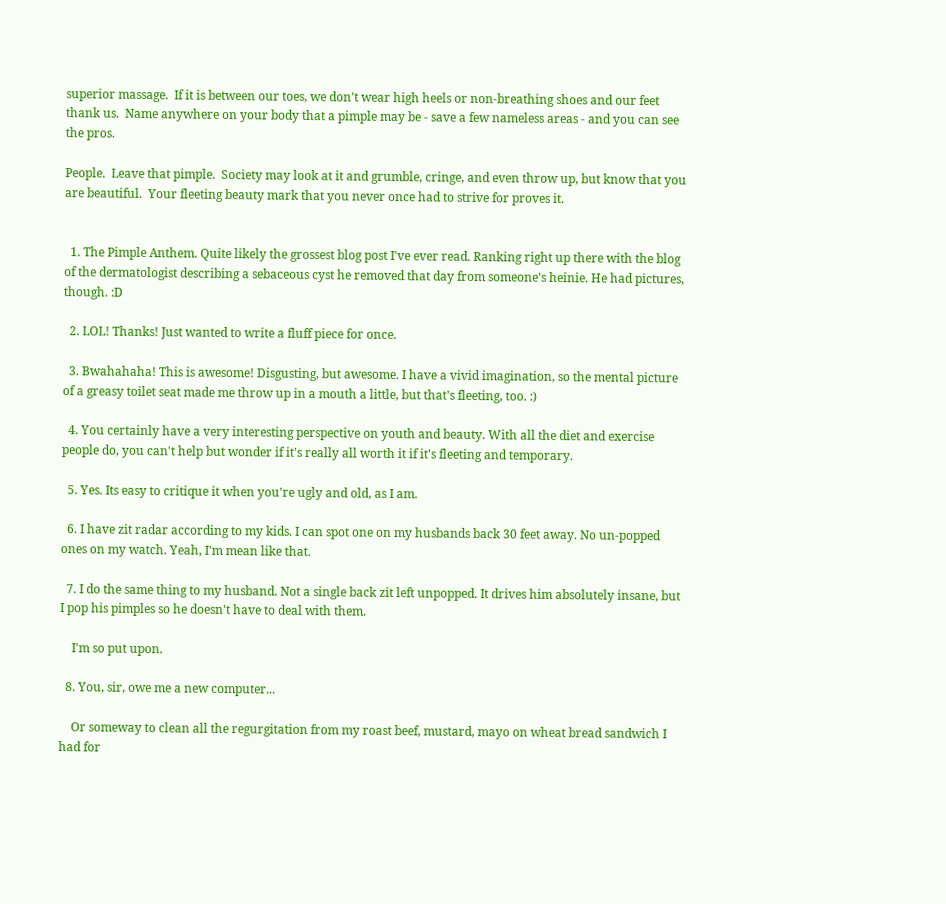superior massage.  If it is between our toes, we don't wear high heels or non-breathing shoes and our feet thank us.  Name anywhere on your body that a pimple may be - save a few nameless areas - and you can see the pros.

People.  Leave that pimple.  Society may look at it and grumble, cringe, and even throw up, but know that you are beautiful.  Your fleeting beauty mark that you never once had to strive for proves it.


  1. The Pimple Anthem. Quite likely the grossest blog post I've ever read. Ranking right up there with the blog of the dermatologist describing a sebaceous cyst he removed that day from someone's heinie. He had pictures, though. :D

  2. LOL! Thanks! Just wanted to write a fluff piece for once.

  3. Bwahahaha! This is awesome! Disgusting, but awesome. I have a vivid imagination, so the mental picture of a greasy toilet seat made me throw up in a mouth a little, but that's fleeting, too. :)

  4. You certainly have a very interesting perspective on youth and beauty. With all the diet and exercise people do, you can't help but wonder if it's really all worth it if it's fleeting and temporary.

  5. Yes. Its easy to critique it when you're ugly and old, as I am.

  6. I have zit radar according to my kids. I can spot one on my husbands back 30 feet away. No un-popped ones on my watch. Yeah, I'm mean like that.

  7. I do the same thing to my husband. Not a single back zit left unpopped. It drives him absolutely insane, but I pop his pimples so he doesn't have to deal with them.

    I'm so put upon.

  8. You, sir, owe me a new computer...

    Or someway to clean all the regurgitation from my roast beef, mustard, mayo on wheat bread sandwich I had for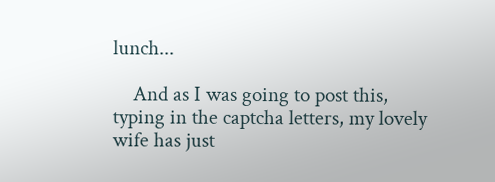lunch...

    And as I was going to post this, typing in the captcha letters, my lovely wife has just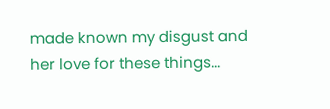made known my disgust and her love for these things...